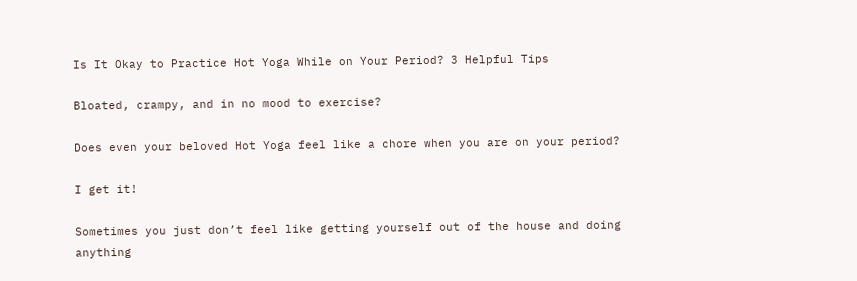Is It Okay to Practice Hot Yoga While on Your Period? 3 Helpful Tips

Bloated, crampy, and in no mood to exercise?

Does even your beloved Hot Yoga feel like a chore when you are on your period?

I get it!

Sometimes you just don’t feel like getting yourself out of the house and doing anything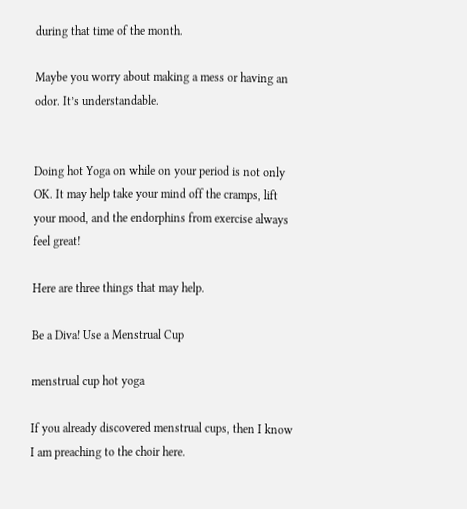during that time of the month.

Maybe you worry about making a mess or having an odor. It’s understandable.


Doing hot Yoga on while on your period is not only OK. It may help take your mind off the cramps, lift your mood, and the endorphins from exercise always feel great!

Here are three things that may help.

Be a Diva! Use a Menstrual Cup

menstrual cup hot yoga

If you already discovered menstrual cups, then I know I am preaching to the choir here.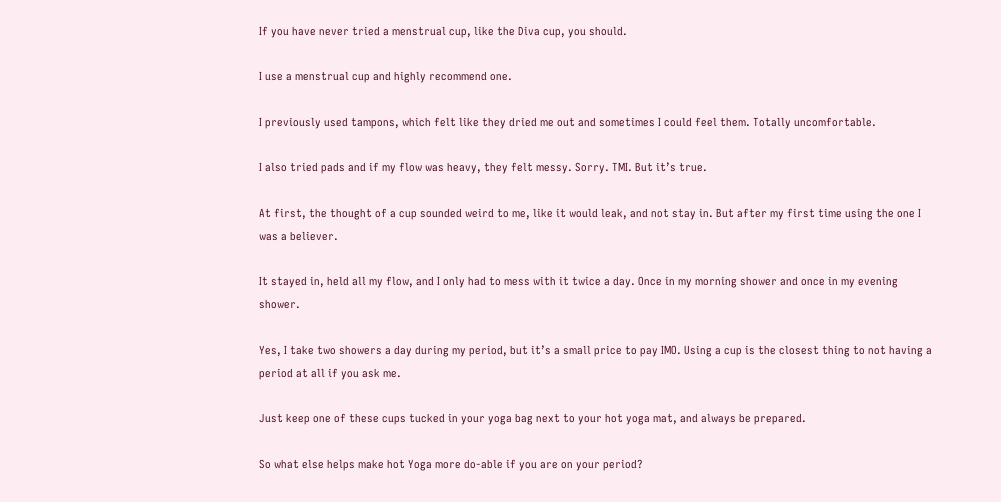If you have never tried a menstrual cup, like the Diva cup, you should.

I use a menstrual cup and highly recommend one.

I previously used tampons, which felt like they dried me out and sometimes I could feel them. Totally uncomfortable.

I also tried pads and if my flow was heavy, they felt messy. Sorry. TMI. But it’s true.

At first, the thought of a cup sounded weird to me, like it would leak, and not stay in. But after my first time using the one I was a believer.

It stayed in, held all my flow, and I only had to mess with it twice a day. Once in my morning shower and once in my evening shower.

Yes, I take two showers a day during my period, but it’s a small price to pay IMO. Using a cup is the closest thing to not having a period at all if you ask me.

Just keep one of these cups tucked in your yoga bag next to your hot yoga mat, and always be prepared.

So what else helps make hot Yoga more do-able if you are on your period?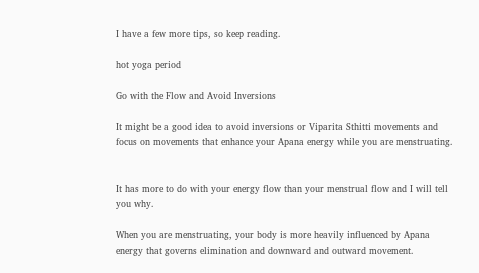I have a few more tips, so keep reading.

hot yoga period

Go with the Flow and Avoid Inversions

It might be a good idea to avoid inversions or Viparita Sthitti movements and focus on movements that enhance your Apana energy while you are menstruating.


It has more to do with your energy flow than your menstrual flow and I will tell you why.

When you are menstruating, your body is more heavily influenced by Apana energy that governs elimination and downward and outward movement.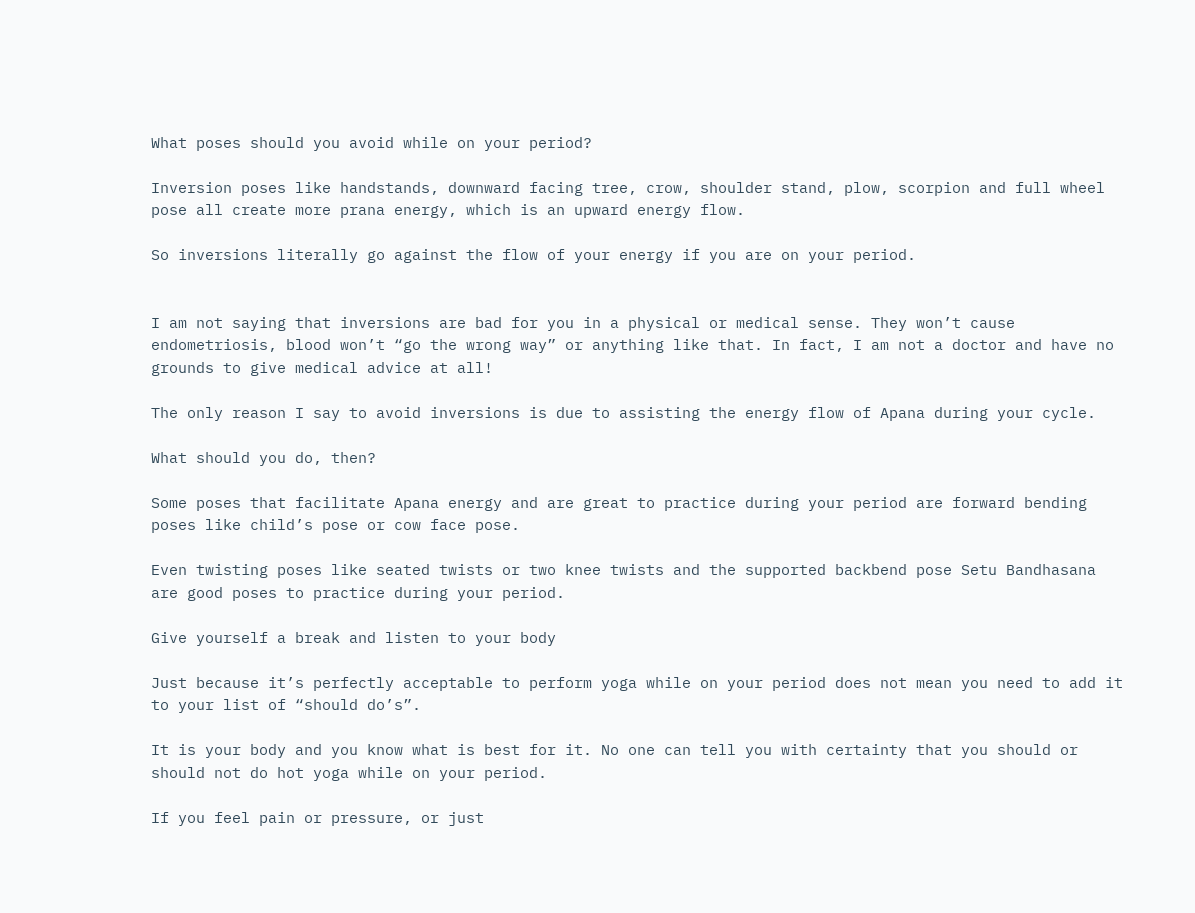What poses should you avoid while on your period?

Inversion poses like handstands, downward facing tree, crow, shoulder stand, plow, scorpion and full wheel pose all create more prana energy, which is an upward energy flow.

So inversions literally go against the flow of your energy if you are on your period.


I am not saying that inversions are bad for you in a physical or medical sense. They won’t cause endometriosis, blood won’t “go the wrong way” or anything like that. In fact, I am not a doctor and have no grounds to give medical advice at all!

The only reason I say to avoid inversions is due to assisting the energy flow of Apana during your cycle.

What should you do, then?

Some poses that facilitate Apana energy and are great to practice during your period are forward bending poses like child’s pose or cow face pose.

Even twisting poses like seated twists or two knee twists and the supported backbend pose Setu Bandhasana are good poses to practice during your period.

Give yourself a break and listen to your body

Just because it’s perfectly acceptable to perform yoga while on your period does not mean you need to add it to your list of “should do’s”.

It is your body and you know what is best for it. No one can tell you with certainty that you should or should not do hot yoga while on your period.

If you feel pain or pressure, or just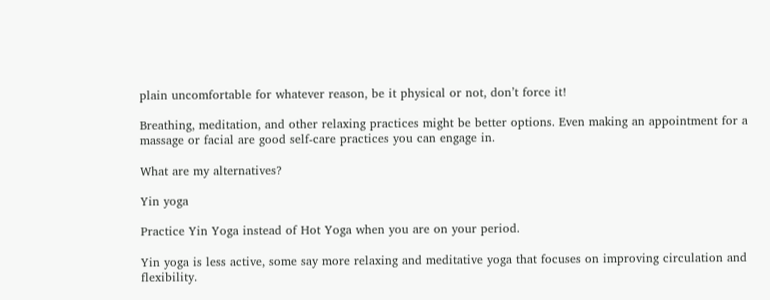plain uncomfortable for whatever reason, be it physical or not, don’t force it!

Breathing, meditation, and other relaxing practices might be better options. Even making an appointment for a massage or facial are good self-care practices you can engage in.

What are my alternatives?

Yin yoga

Practice Yin Yoga instead of Hot Yoga when you are on your period.

Yin yoga is less active, some say more relaxing and meditative yoga that focuses on improving circulation and flexibility.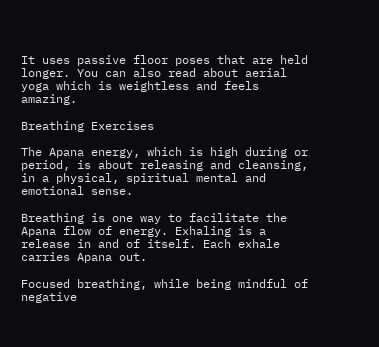It uses passive floor poses that are held longer. You can also read about aerial yoga which is weightless and feels amazing.

Breathing Exercises

The Apana energy, which is high during or period, is about releasing and cleansing, in a physical, spiritual mental and emotional sense.

Breathing is one way to facilitate the Apana flow of energy. Exhaling is a release in and of itself. Each exhale carries Apana out.

Focused breathing, while being mindful of negative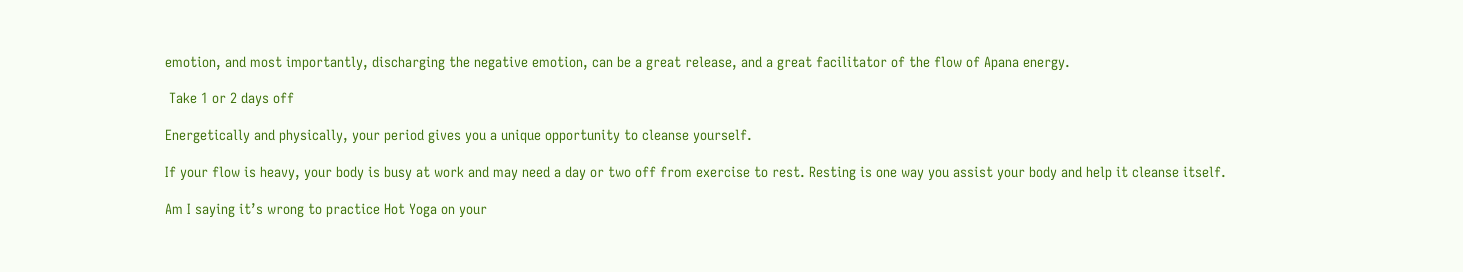emotion, and most importantly, discharging the negative emotion, can be a great release, and a great facilitator of the flow of Apana energy.

 Take 1 or 2 days off

Energetically and physically, your period gives you a unique opportunity to cleanse yourself.

If your flow is heavy, your body is busy at work and may need a day or two off from exercise to rest. Resting is one way you assist your body and help it cleanse itself.

Am I saying it’s wrong to practice Hot Yoga on your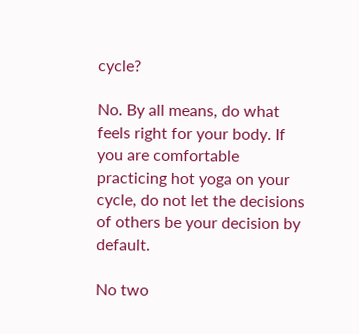cycle?

No. By all means, do what feels right for your body. If you are comfortable practicing hot yoga on your cycle, do not let the decisions of others be your decision by default.

No two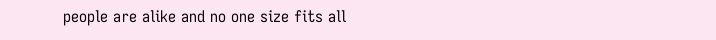people are alike and no one size fits all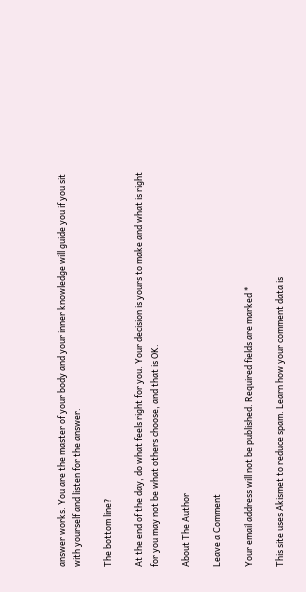answer works. You are the master of your body and your inner knowledge will guide you if you sit with yourself and listen for the answer.

The bottom line?

At the end of the day, do what feels right for you. Your decision is yours to make and what is right for you may not be what others choose, and that is OK.

About The Author

Leave a Comment

Your email address will not be published. Required fields are marked *

This site uses Akismet to reduce spam. Learn how your comment data is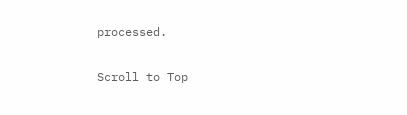processed.

Scroll to Top